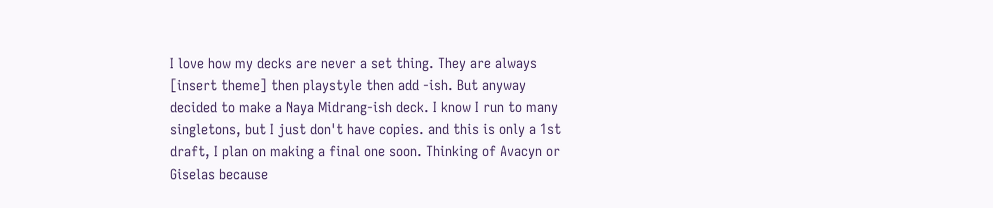I love how my decks are never a set thing. They are always [insert theme] then playstyle then add -ish. But anyway decided to make a Naya Midrang-ish deck. I know I run to many singletons, but I just don't have copies. and this is only a 1st draft, I plan on making a final one soon. Thinking of Avacyn or Giselas because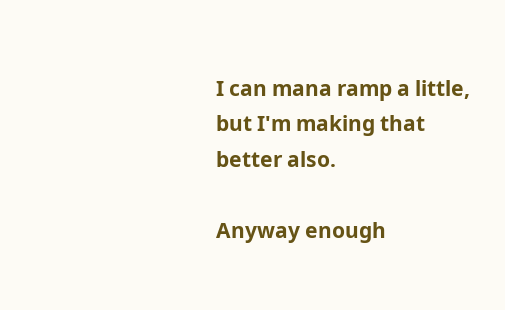I can mana ramp a little, but I'm making that better also.

Anyway enough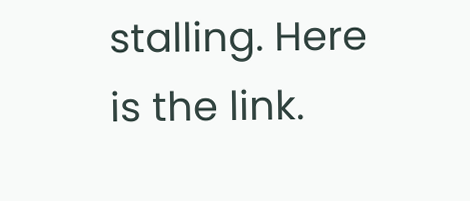stalling. Here is the link.